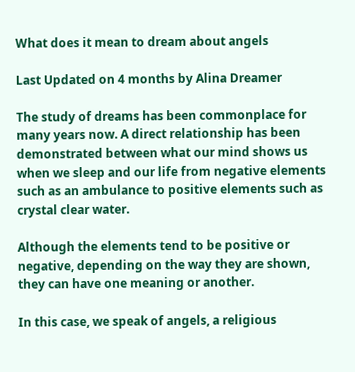What does it mean to dream about angels

Last Updated on 4 months by Alina Dreamer

The study of dreams has been commonplace for many years now. A direct relationship has been demonstrated between what our mind shows us when we sleep and our life from negative elements such as an ambulance to positive elements such as crystal clear water.

Although the elements tend to be positive or negative, depending on the way they are shown, they can have one meaning or another.

In this case, we speak of angels, a religious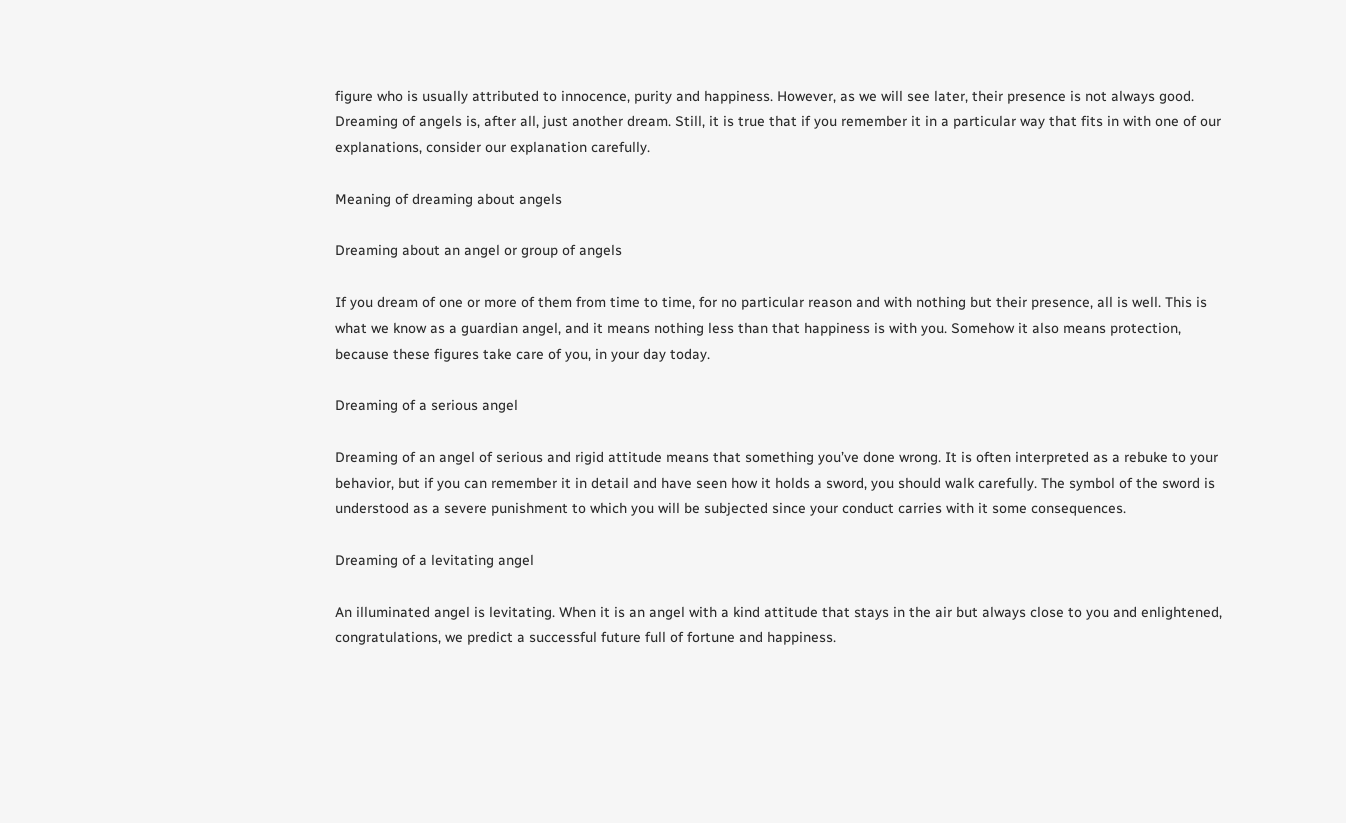figure who is usually attributed to innocence, purity and happiness. However, as we will see later, their presence is not always good. Dreaming of angels is, after all, just another dream. Still, it is true that if you remember it in a particular way that fits in with one of our explanations, consider our explanation carefully.

Meaning of dreaming about angels

Dreaming about an angel or group of angels

If you dream of one or more of them from time to time, for no particular reason and with nothing but their presence, all is well. This is what we know as a guardian angel, and it means nothing less than that happiness is with you. Somehow it also means protection, because these figures take care of you, in your day today.

Dreaming of a serious angel

Dreaming of an angel of serious and rigid attitude means that something you’ve done wrong. It is often interpreted as a rebuke to your behavior, but if you can remember it in detail and have seen how it holds a sword, you should walk carefully. The symbol of the sword is understood as a severe punishment to which you will be subjected since your conduct carries with it some consequences.

Dreaming of a levitating angel

An illuminated angel is levitating. When it is an angel with a kind attitude that stays in the air but always close to you and enlightened, congratulations, we predict a successful future full of fortune and happiness.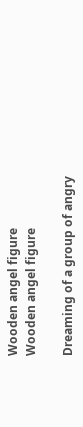Wooden angel figure
Wooden angel figure

Dreaming of a group of angry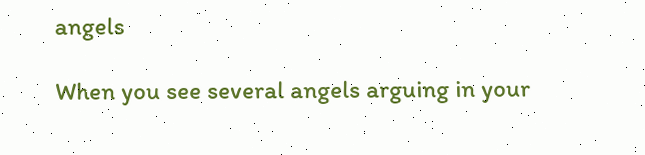angels

When you see several angels arguing in your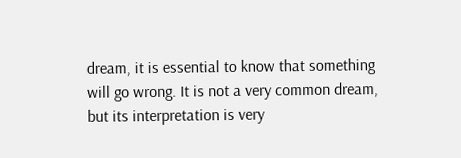dream, it is essential to know that something will go wrong. It is not a very common dream, but its interpretation is very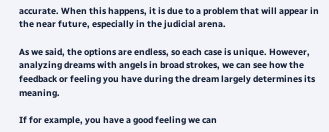accurate. When this happens, it is due to a problem that will appear in the near future, especially in the judicial arena.

As we said, the options are endless, so each case is unique. However, analyzing dreams with angels in broad strokes, we can see how the feedback or feeling you have during the dream largely determines its meaning.

If for example, you have a good feeling we can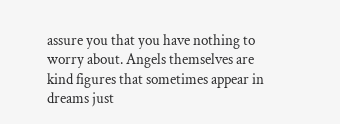assure you that you have nothing to worry about. Angels themselves are kind figures that sometimes appear in dreams just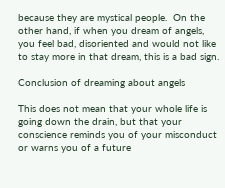because they are mystical people.  On the other hand, if when you dream of angels, you feel bad, disoriented and would not like to stay more in that dream, this is a bad sign.

Conclusion of dreaming about angels

This does not mean that your whole life is going down the drain, but that your conscience reminds you of your misconduct or warns you of a future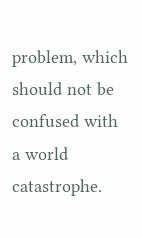problem, which should not be confused with a world catastrophe.